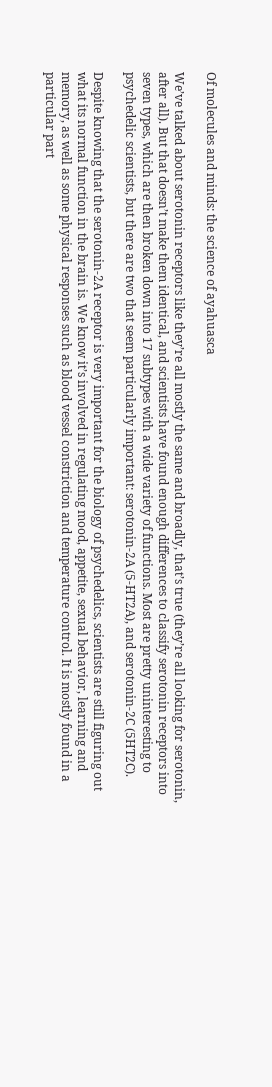Of molecules and minds: the science of ayahuasca

We’ve talked about serotonin receptors like they’re all mostly the same and broadly, that’s true (they’re all looking for serotonin, after all). But that doesn’t make them identical, and scientists have found enough differences to classify serotonin receptors into seven types, which are then broken down into 17 subtypes with a wide variety of functions. Most are pretty uninteresting to psychedelic scientists, but there are two that seem particularly important: serotonin-2A (5-HT2A), and serotonin-2C (5HT2C).

Despite knowing that the serotonin-2A receptor is very important for the biology of psychedelics, scientists are still figuring out what its normal function in the brain is. We know it’s involved in regulating mood, appetite, sexual behavior, learning and memory, as well as some physical responses such as blood vessel constriction and temperature control. It is mostly found in a particular part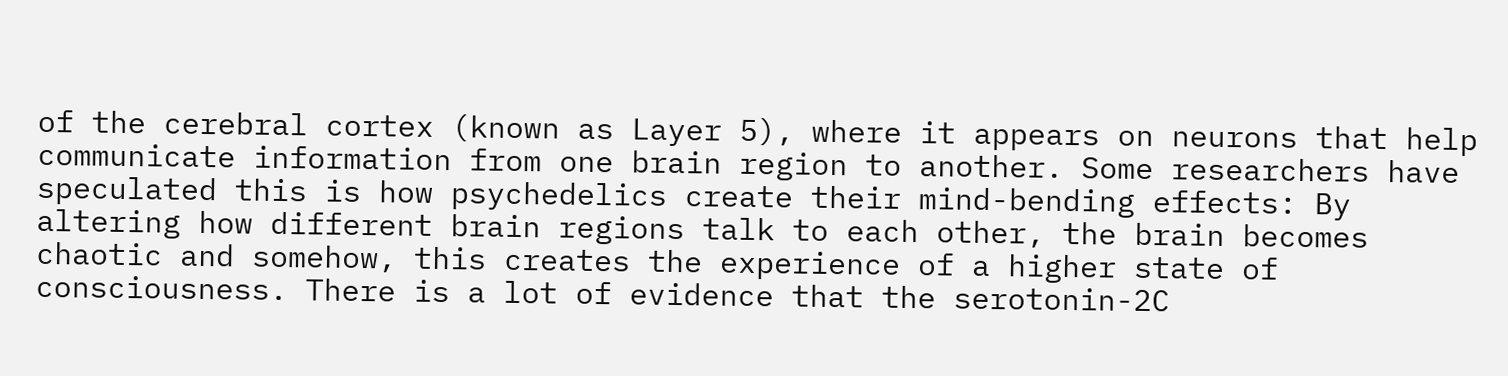of the cerebral cortex (known as Layer 5), where it appears on neurons that help communicate information from one brain region to another. Some researchers have speculated this is how psychedelics create their mind-bending effects: By altering how different brain regions talk to each other, the brain becomes chaotic and somehow, this creates the experience of a higher state of consciousness. There is a lot of evidence that the serotonin-2C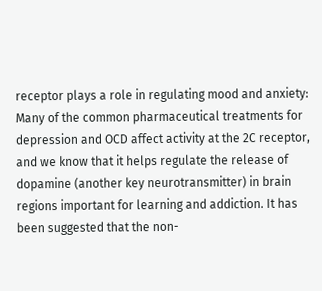receptor plays a role in regulating mood and anxiety: Many of the common pharmaceutical treatments for depression and OCD affect activity at the 2C receptor, and we know that it helps regulate the release of dopamine (another key neurotransmitter) in brain regions important for learning and addiction. It has been suggested that the non-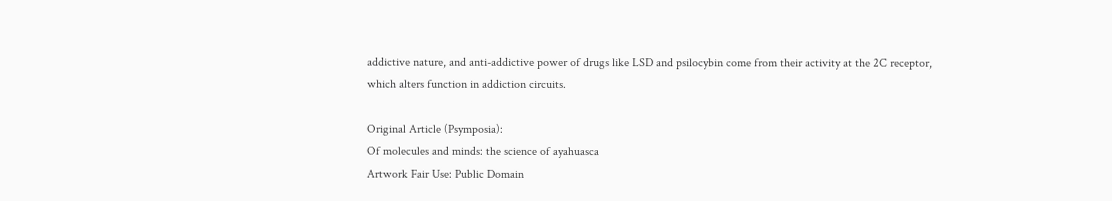addictive nature, and anti-addictive power of drugs like LSD and psilocybin come from their activity at the 2C receptor, which alters function in addiction circuits.

Original Article (Psymposia):
Of molecules and minds: the science of ayahuasca
Artwork Fair Use: Public Domain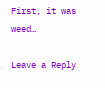First, it was weed…

Leave a Reply